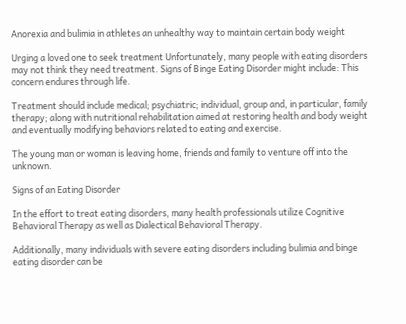Anorexia and bulimia in athletes an unhealthy way to maintain certain body weight

Urging a loved one to seek treatment Unfortunately, many people with eating disorders may not think they need treatment. Signs of Binge Eating Disorder might include: This concern endures through life.

Treatment should include medical; psychiatric; individual, group and, in particular, family therapy; along with nutritional rehabilitation aimed at restoring health and body weight and eventually modifying behaviors related to eating and exercise.

The young man or woman is leaving home, friends and family to venture off into the unknown.

Signs of an Eating Disorder

In the effort to treat eating disorders, many health professionals utilize Cognitive Behavioral Therapy as well as Dialectical Behavioral Therapy.

Additionally, many individuals with severe eating disorders including bulimia and binge eating disorder can be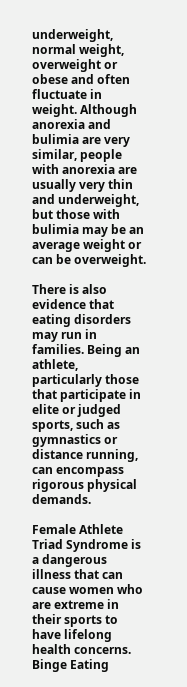underweight, normal weight, overweight or obese and often fluctuate in weight. Although anorexia and bulimia are very similar, people with anorexia are usually very thin and underweight, but those with bulimia may be an average weight or can be overweight.

There is also evidence that eating disorders may run in families. Being an athlete, particularly those that participate in elite or judged sports, such as gymnastics or distance running, can encompass rigorous physical demands.

Female Athlete Triad Syndrome is a dangerous illness that can cause women who are extreme in their sports to have lifelong health concerns. Binge Eating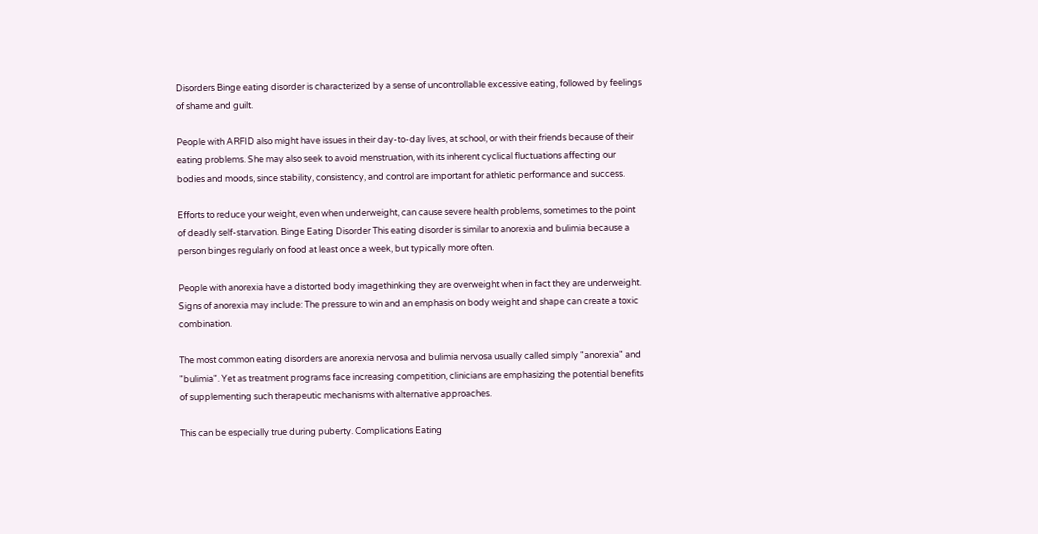Disorders Binge eating disorder is characterized by a sense of uncontrollable excessive eating, followed by feelings of shame and guilt.

People with ARFID also might have issues in their day-to-day lives, at school, or with their friends because of their eating problems. She may also seek to avoid menstruation, with its inherent cyclical fluctuations affecting our bodies and moods, since stability, consistency, and control are important for athletic performance and success.

Efforts to reduce your weight, even when underweight, can cause severe health problems, sometimes to the point of deadly self-starvation. Binge Eating Disorder This eating disorder is similar to anorexia and bulimia because a person binges regularly on food at least once a week, but typically more often.

People with anorexia have a distorted body imagethinking they are overweight when in fact they are underweight. Signs of anorexia may include: The pressure to win and an emphasis on body weight and shape can create a toxic combination.

The most common eating disorders are anorexia nervosa and bulimia nervosa usually called simply "anorexia" and "bulimia". Yet as treatment programs face increasing competition, clinicians are emphasizing the potential benefits of supplementing such therapeutic mechanisms with alternative approaches.

This can be especially true during puberty. Complications Eating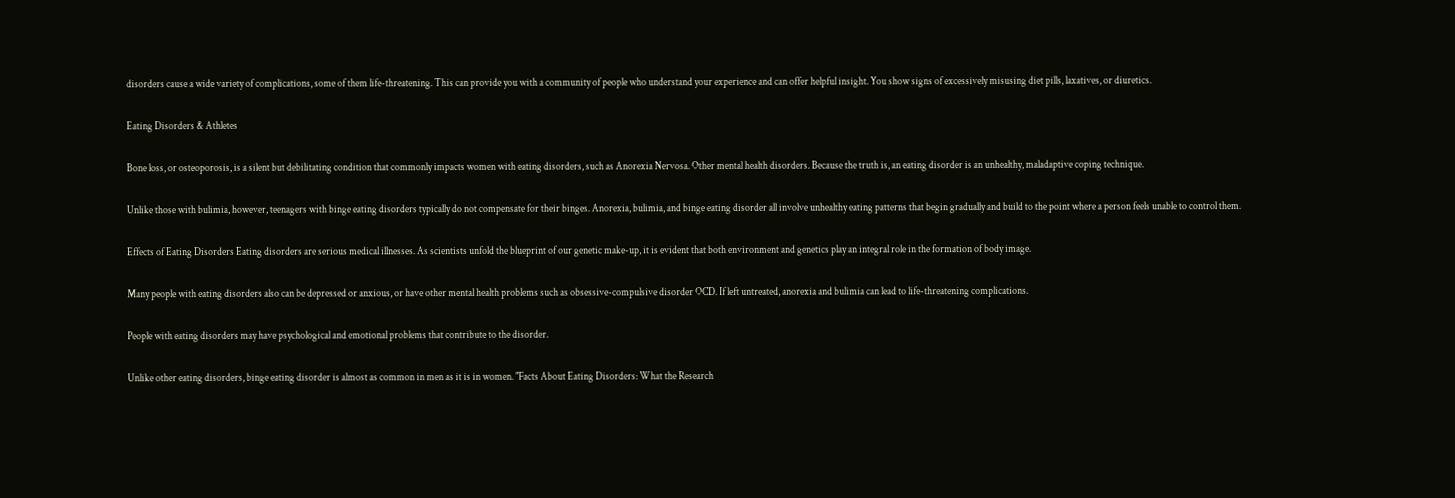disorders cause a wide variety of complications, some of them life-threatening. This can provide you with a community of people who understand your experience and can offer helpful insight. You show signs of excessively misusing diet pills, laxatives, or diuretics.

Eating Disorders & Athletes

Bone loss, or osteoporosis, is a silent but debilitating condition that commonly impacts women with eating disorders, such as Anorexia Nervosa. Other mental health disorders. Because the truth is, an eating disorder is an unhealthy, maladaptive coping technique.

Unlike those with bulimia, however, teenagers with binge eating disorders typically do not compensate for their binges. Anorexia, bulimia, and binge eating disorder all involve unhealthy eating patterns that begin gradually and build to the point where a person feels unable to control them.

Effects of Eating Disorders Eating disorders are serious medical illnesses. As scientists unfold the blueprint of our genetic make-up, it is evident that both environment and genetics play an integral role in the formation of body image.

Many people with eating disorders also can be depressed or anxious, or have other mental health problems such as obsessive-compulsive disorder OCD. If left untreated, anorexia and bulimia can lead to life-threatening complications.

People with eating disorders may have psychological and emotional problems that contribute to the disorder.

Unlike other eating disorders, binge eating disorder is almost as common in men as it is in women. "Facts About Eating Disorders: What the Research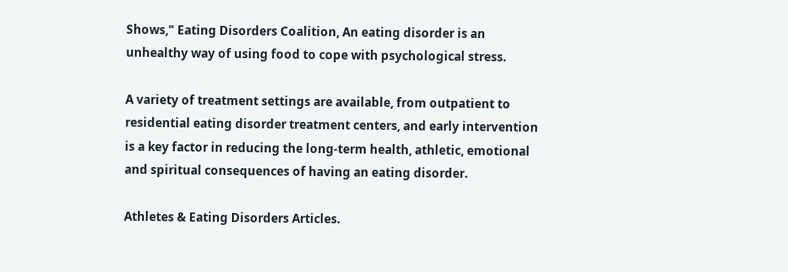Shows," Eating Disorders Coalition, An eating disorder is an unhealthy way of using food to cope with psychological stress.

A variety of treatment settings are available, from outpatient to residential eating disorder treatment centers, and early intervention is a key factor in reducing the long-term health, athletic, emotional and spiritual consequences of having an eating disorder.

Athletes & Eating Disorders Articles.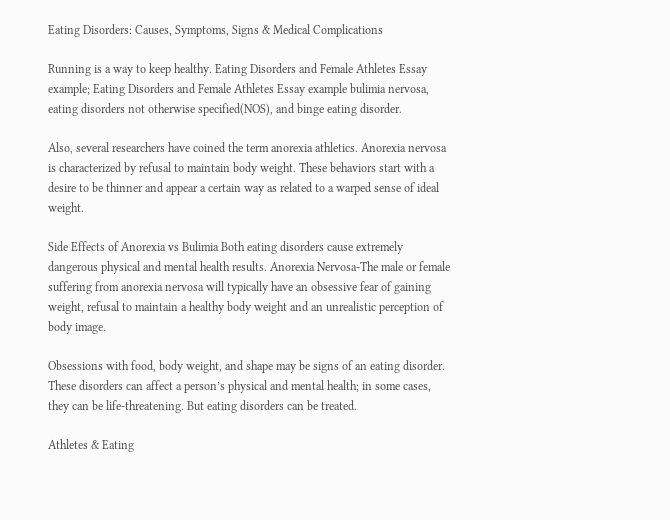Eating Disorders: Causes, Symptoms, Signs & Medical Complications

Running is a way to keep healthy. Eating Disorders and Female Athletes Essay example; Eating Disorders and Female Athletes Essay example bulimia nervosa, eating disorders not otherwise specified(NOS), and binge eating disorder.

Also, several researchers have coined the term anorexia athletics. Anorexia nervosa is characterized by refusal to maintain body weight. These behaviors start with a desire to be thinner and appear a certain way as related to a warped sense of ideal weight.

Side Effects of Anorexia vs Bulimia Both eating disorders cause extremely dangerous physical and mental health results. Anorexia Nervosa-The male or female suffering from anorexia nervosa will typically have an obsessive fear of gaining weight, refusal to maintain a healthy body weight and an unrealistic perception of body image.

Obsessions with food, body weight, and shape may be signs of an eating disorder. These disorders can affect a person’s physical and mental health; in some cases, they can be life-threatening. But eating disorders can be treated.

Athletes & Eating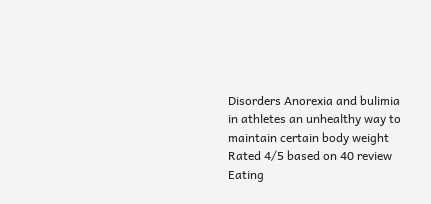Disorders Anorexia and bulimia in athletes an unhealthy way to maintain certain body weight
Rated 4/5 based on 40 review
Eating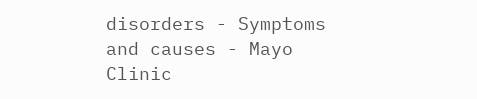disorders - Symptoms and causes - Mayo Clinic